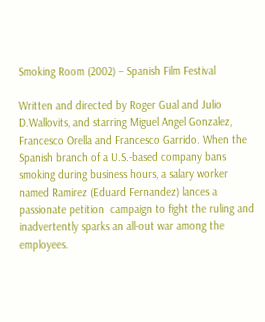Smoking Room (2002) – Spanish Film Festival

Written and directed by Roger Gual and Julio D.Wallovits, and starring Miguel Angel Gonzalez, Francesco Orella and Francesco Garrido. When the Spanish branch of a U.S.-based company bans smoking during business hours, a salary worker named Ramirez (Eduard Fernandez) lances a passionate petition  campaign to fight the ruling and inadvertently sparks an all-out war among the employees.